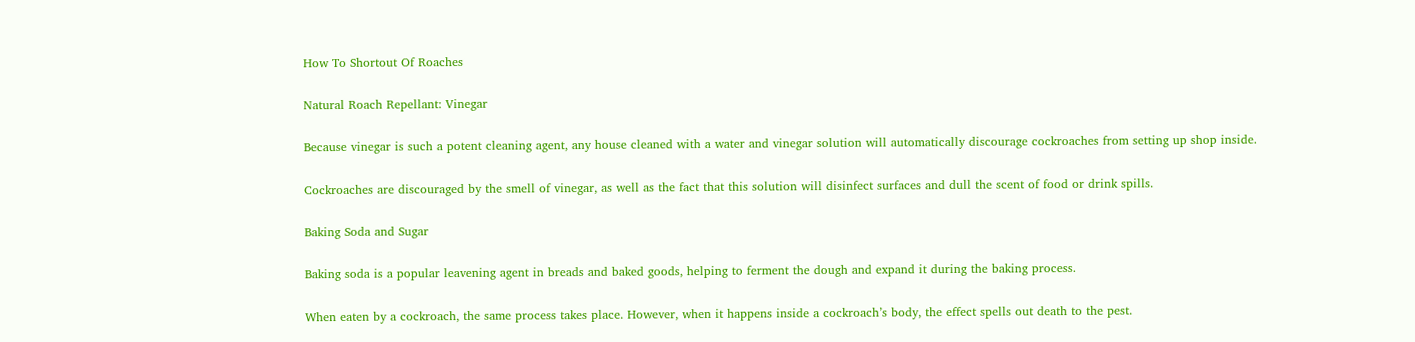How To Shortout Of Roaches

Natural Roach Repellant: Vinegar

Because vinegar is such a potent cleaning agent, any house cleaned with a water and vinegar solution will automatically discourage cockroaches from setting up shop inside.

Cockroaches are discouraged by the smell of vinegar, as well as the fact that this solution will disinfect surfaces and dull the scent of food or drink spills.

Baking Soda and Sugar

Baking soda is a popular leavening agent in breads and baked goods, helping to ferment the dough and expand it during the baking process.

When eaten by a cockroach, the same process takes place. However, when it happens inside a cockroach’s body, the effect spells out death to the pest.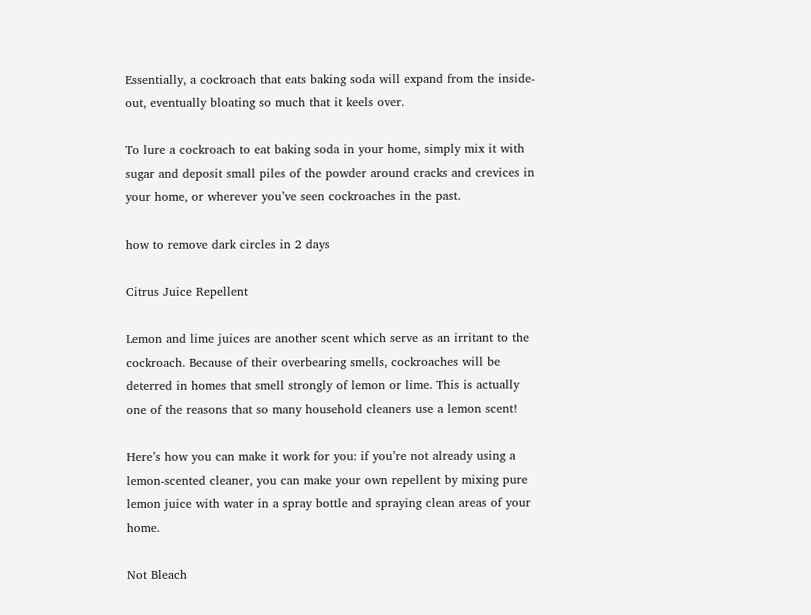Essentially, a cockroach that eats baking soda will expand from the inside-out, eventually bloating so much that it keels over.

To lure a cockroach to eat baking soda in your home, simply mix it with sugar and deposit small piles of the powder around cracks and crevices in your home, or wherever you’ve seen cockroaches in the past.

how to remove dark circles in 2 days

Citrus Juice Repellent

Lemon and lime juices are another scent which serve as an irritant to the cockroach. Because of their overbearing smells, cockroaches will be deterred in homes that smell strongly of lemon or lime. This is actually one of the reasons that so many household cleaners use a lemon scent!

Here’s how you can make it work for you: if you’re not already using a lemon-scented cleaner, you can make your own repellent by mixing pure lemon juice with water in a spray bottle and spraying clean areas of your home.

Not Bleach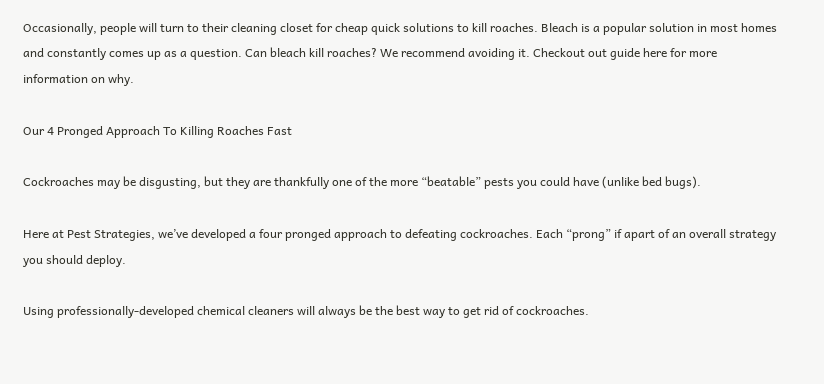Occasionally, people will turn to their cleaning closet for cheap quick solutions to kill roaches. Bleach is a popular solution in most homes and constantly comes up as a question. Can bleach kill roaches? We recommend avoiding it. Checkout out guide here for more information on why.

Our 4 Pronged Approach To Killing Roaches Fast

Cockroaches may be disgusting, but they are thankfully one of the more “beatable” pests you could have (unlike bed bugs).

Here at Pest Strategies, we’ve developed a four pronged approach to defeating cockroaches. Each “prong” if apart of an overall strategy you should deploy.

Using professionally-developed chemical cleaners will always be the best way to get rid of cockroaches.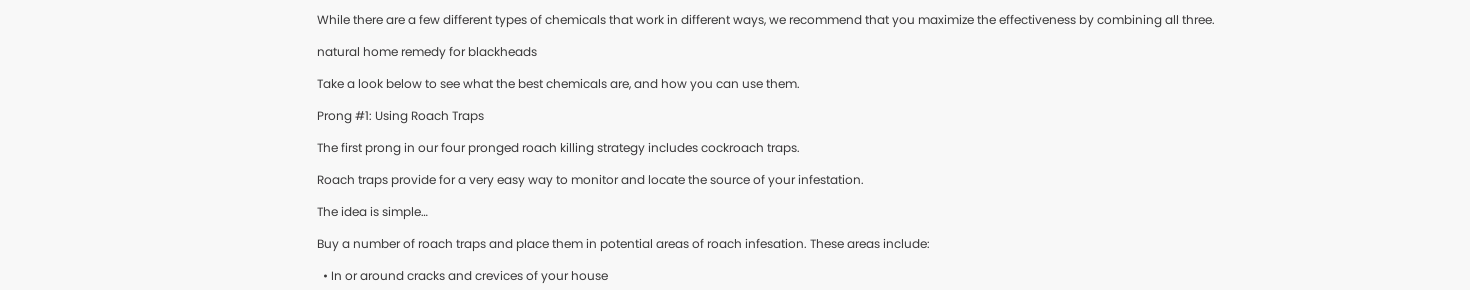While there are a few different types of chemicals that work in different ways, we recommend that you maximize the effectiveness by combining all three.

natural home remedy for blackheads

Take a look below to see what the best chemicals are, and how you can use them.

Prong #1: Using Roach Traps

The first prong in our four pronged roach killing strategy includes cockroach traps.

Roach traps provide for a very easy way to monitor and locate the source of your infestation.

The idea is simple…

Buy a number of roach traps and place them in potential areas of roach infesation. These areas include:

  • In or around cracks and crevices of your house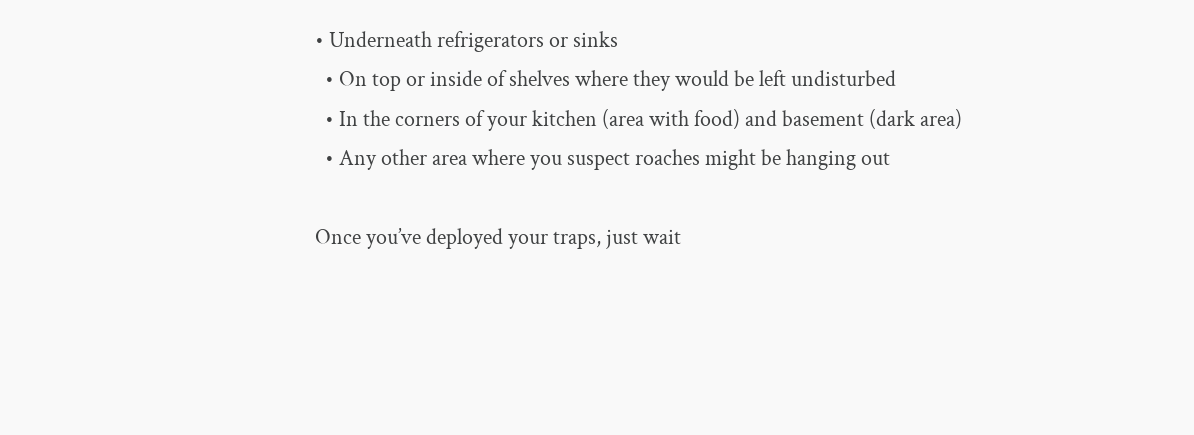• Underneath refrigerators or sinks
  • On top or inside of shelves where they would be left undisturbed
  • In the corners of your kitchen (area with food) and basement (dark area)
  • Any other area where you suspect roaches might be hanging out

Once you’ve deployed your traps, just wait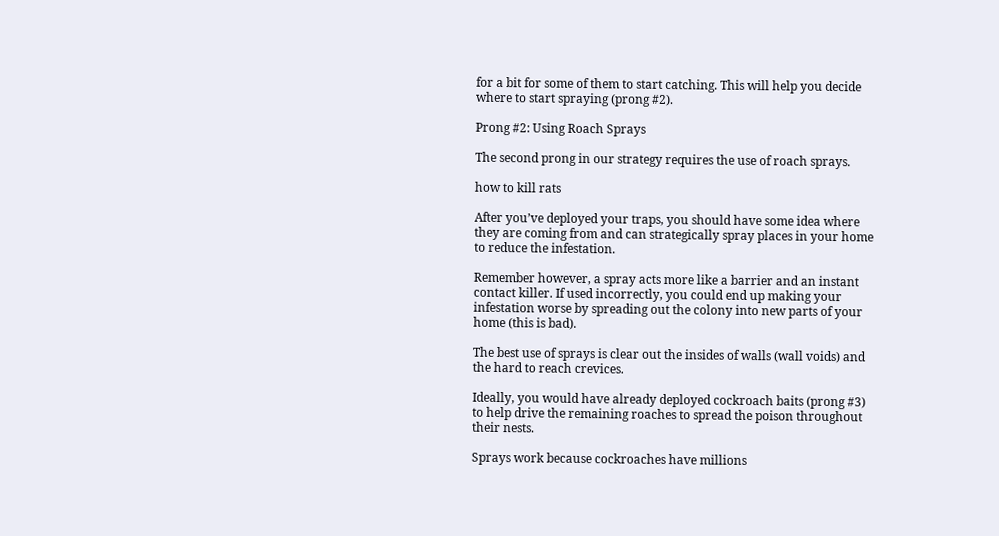for a bit for some of them to start catching. This will help you decide where to start spraying (prong #2).

Prong #2: Using Roach Sprays

The second prong in our strategy requires the use of roach sprays.

how to kill rats

After you’ve deployed your traps, you should have some idea where they are coming from and can strategically spray places in your home to reduce the infestation.

Remember however, a spray acts more like a barrier and an instant contact killer. If used incorrectly, you could end up making your infestation worse by spreading out the colony into new parts of your home (this is bad).

The best use of sprays is clear out the insides of walls (wall voids) and the hard to reach crevices.

Ideally, you would have already deployed cockroach baits (prong #3) to help drive the remaining roaches to spread the poison throughout their nests.

Sprays work because cockroaches have millions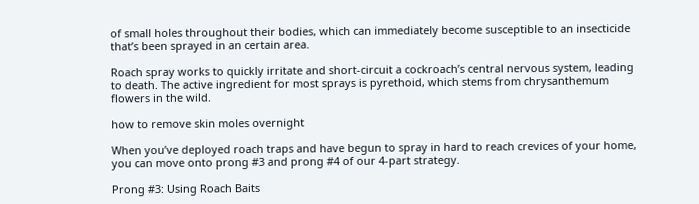of small holes throughout their bodies, which can immediately become susceptible to an insecticide that’s been sprayed in an certain area.

Roach spray works to quickly irritate and short-circuit a cockroach’s central nervous system, leading to death. The active ingredient for most sprays is pyrethoid, which stems from chrysanthemum flowers in the wild.

how to remove skin moles overnight

When you’ve deployed roach traps and have begun to spray in hard to reach crevices of your home, you can move onto prong #3 and prong #4 of our 4-part strategy.

Prong #3: Using Roach Baits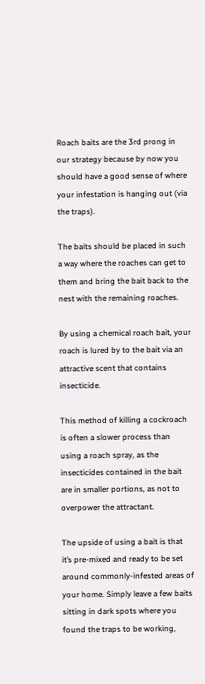Roach baits are the 3rd prong in our strategy because by now you should have a good sense of where your infestation is hanging out (via the traps).

The baits should be placed in such a way where the roaches can get to them and bring the bait back to the nest with the remaining roaches.

By using a chemical roach bait, your roach is lured by to the bait via an attractive scent that contains insecticide.

This method of killing a cockroach is often a slower process than using a roach spray, as the insecticides contained in the bait are in smaller portions, as not to overpower the attractant.

The upside of using a bait is that it’s pre-mixed and ready to be set around commonly-infested areas of your home. Simply leave a few baits sitting in dark spots where you found the traps to be working,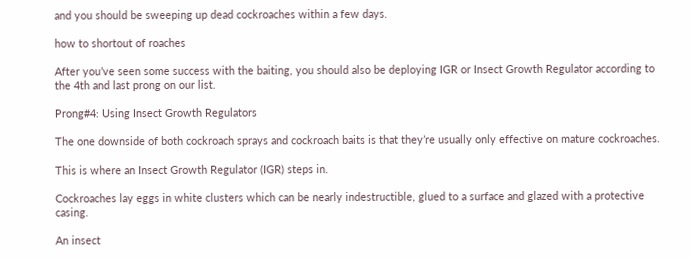and you should be sweeping up dead cockroaches within a few days.

how to shortout of roaches

After you’ve seen some success with the baiting, you should also be deploying IGR or Insect Growth Regulator according to the 4th and last prong on our list.

Prong#4: Using Insect Growth Regulators

The one downside of both cockroach sprays and cockroach baits is that they’re usually only effective on mature cockroaches.

This is where an Insect Growth Regulator (IGR) steps in.

Cockroaches lay eggs in white clusters which can be nearly indestructible, glued to a surface and glazed with a protective casing.

An insect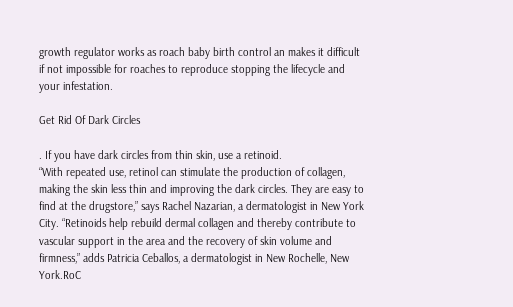growth regulator works as roach baby birth control an makes it difficult if not impossible for roaches to reproduce stopping the lifecycle and your infestation.

Get Rid Of Dark Circles

. If you have dark circles from thin skin, use a retinoid.
“With repeated use, retinol can stimulate the production of collagen, making the skin less thin and improving the dark circles. They are easy to find at the drugstore,” says Rachel Nazarian, a dermatologist in New York City. “Retinoids help rebuild dermal collagen and thereby contribute to vascular support in the area and the recovery of skin volume and firmness,” adds Patricia Ceballos, a dermatologist in New Rochelle, New York.RoC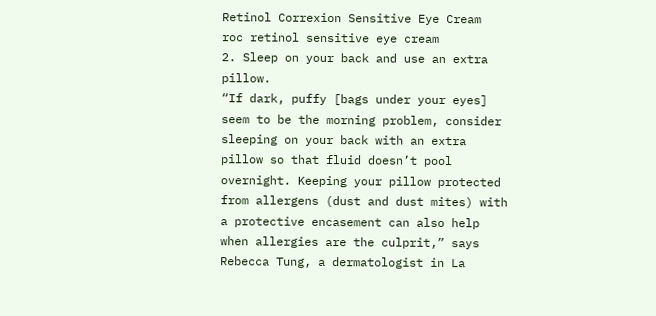Retinol Correxion Sensitive Eye Cream
roc retinol sensitive eye cream
2. Sleep on your back and use an extra pillow.
“If dark, puffy [bags under your eyes] seem to be the morning problem, consider sleeping on your back with an extra pillow so that fluid doesn’t pool overnight. Keeping your pillow protected from allergens (dust and dust mites) with a protective encasement can also help when allergies are the culprit,” says Rebecca Tung, a dermatologist in La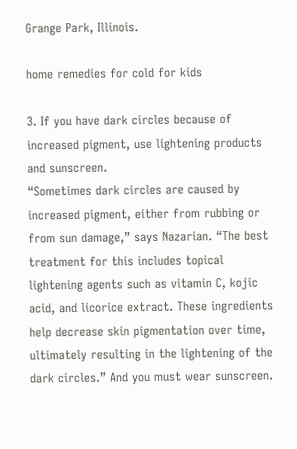Grange Park, Illinois.

home remedies for cold for kids

3. If you have dark circles because of increased pigment, use lightening products and sunscreen.
“Sometimes dark circles are caused by increased pigment, either from rubbing or from sun damage,” says Nazarian. “The best treatment for this includes topical lightening agents such as vitamin C, kojic acid, and licorice extract. These ingredients help decrease skin pigmentation over time, ultimately resulting in the lightening of the dark circles.” And you must wear sunscreen.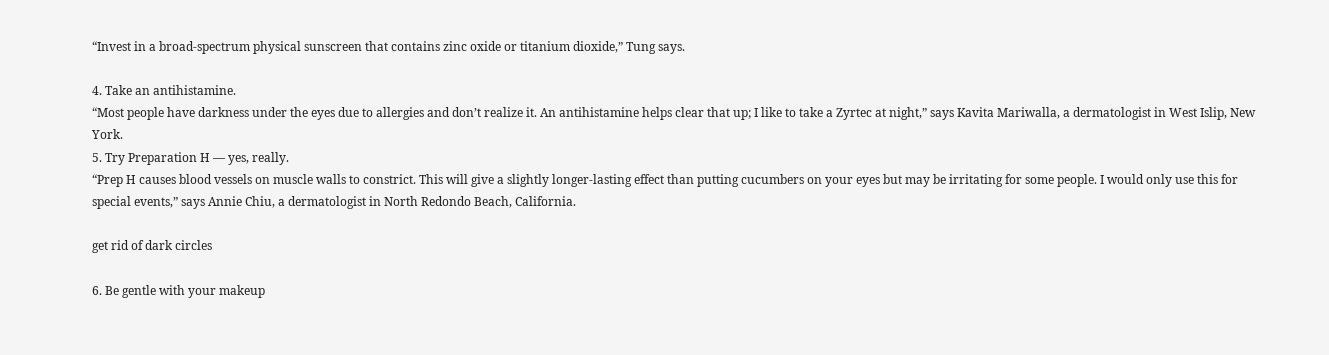“Invest in a broad-spectrum physical sunscreen that contains zinc oxide or titanium dioxide,” Tung says.

4. Take an antihistamine.
“Most people have darkness under the eyes due to allergies and don’t realize it. An antihistamine helps clear that up; I like to take a Zyrtec at night,” says Kavita Mariwalla, a dermatologist in West Islip, New York.
5. Try Preparation H — yes, really.
“Prep H causes blood vessels on muscle walls to constrict. This will give a slightly longer-lasting effect than putting cucumbers on your eyes but may be irritating for some people. I would only use this for special events,” says Annie Chiu, a dermatologist in North Redondo Beach, California.

get rid of dark circles

6. Be gentle with your makeup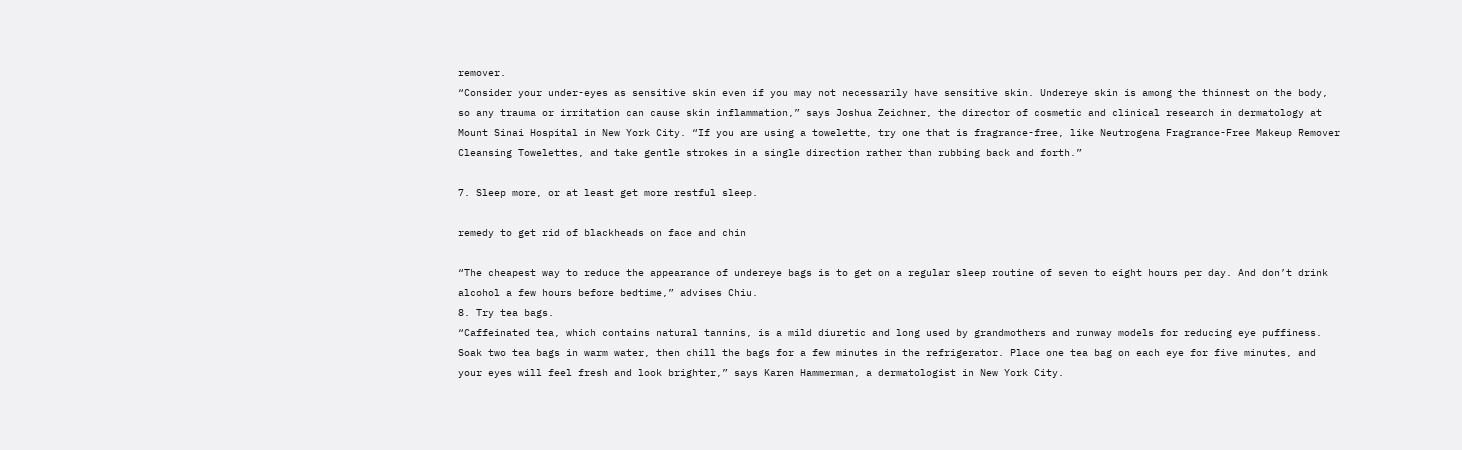remover.
“Consider your under-eyes as sensitive skin even if you may not necessarily have sensitive skin. Undereye skin is among the thinnest on the body, so any trauma or irritation can cause skin inflammation,” says Joshua Zeichner, the director of cosmetic and clinical research in dermatology at Mount Sinai Hospital in New York City. “If you are using a towelette, try one that is fragrance-free, like Neutrogena Fragrance-Free Makeup Remover Cleansing Towelettes, and take gentle strokes in a single direction rather than rubbing back and forth.”

7. Sleep more, or at least get more restful sleep.

remedy to get rid of blackheads on face and chin

“The cheapest way to reduce the appearance of undereye bags is to get on a regular sleep routine of seven to eight hours per day. And don’t drink alcohol a few hours before bedtime,” advises Chiu.
8. Try tea bags.
“Caffeinated tea, which contains natural tannins, is a mild diuretic and long used by grandmothers and runway models for reducing eye puffiness. Soak two tea bags in warm water, then chill the bags for a few minutes in the refrigerator. Place one tea bag on each eye for five minutes, and your eyes will feel fresh and look brighter,” says Karen Hammerman, a dermatologist in New York City.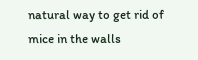natural way to get rid of mice in the walls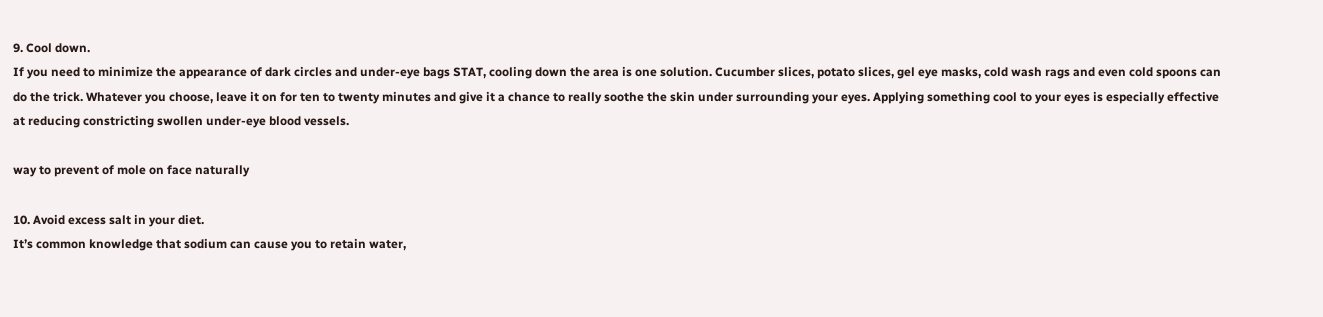9. Cool down.
If you need to minimize the appearance of dark circles and under-eye bags STAT, cooling down the area is one solution. Cucumber slices, potato slices, gel eye masks, cold wash rags and even cold spoons can do the trick. Whatever you choose, leave it on for ten to twenty minutes and give it a chance to really soothe the skin under surrounding your eyes. Applying something cool to your eyes is especially effective at reducing constricting swollen under-eye blood vessels.

way to prevent of mole on face naturally

10. Avoid excess salt in your diet.
It’s common knowledge that sodium can cause you to retain water,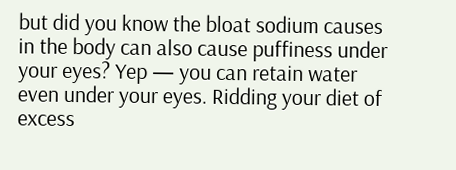but did you know the bloat sodium causes in the body can also cause puffiness under your eyes? Yep — you can retain water even under your eyes. Ridding your diet of excess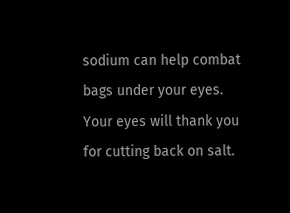sodium can help combat bags under your eyes. Your eyes will thank you for cutting back on salt.